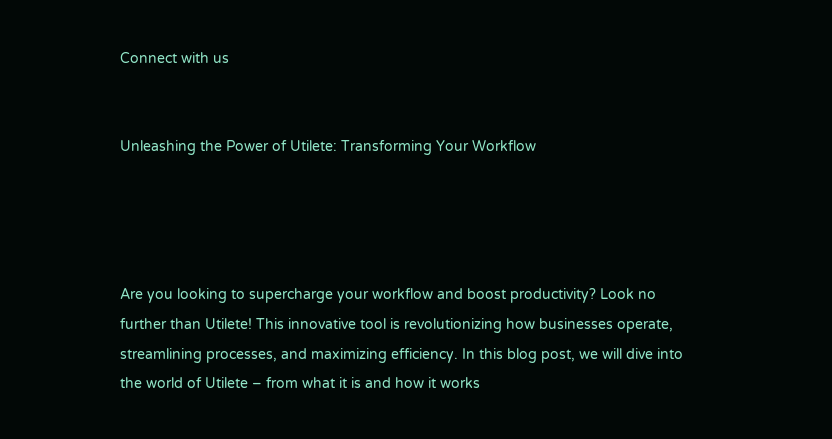Connect with us


Unleashing the Power of Utilete: Transforming Your Workflow




Are you looking to supercharge your workflow and boost productivity? Look no further than Utilete! This innovative tool is revolutionizing how businesses operate, streamlining processes, and maximizing efficiency. In this blog post, we will dive into the world of Utilete – from what it is and how it works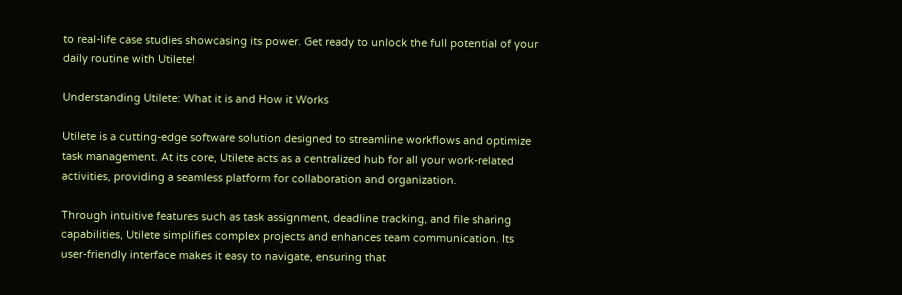to real-life case studies showcasing its power. Get ready to unlock the full potential of your daily routine with Utilete!

Understanding Utilete: What it is and How it Works

Utilete is a cutting-edge software solution designed to streamline workflows and optimize task management. At its core, Utilete acts as a centralized hub for all your work-related activities, providing a seamless platform for collaboration and organization.

Through intuitive features such as task assignment, deadline tracking, and file sharing capabilities, Utilete simplifies complex projects and enhances team communication. Its user-friendly interface makes it easy to navigate, ensuring that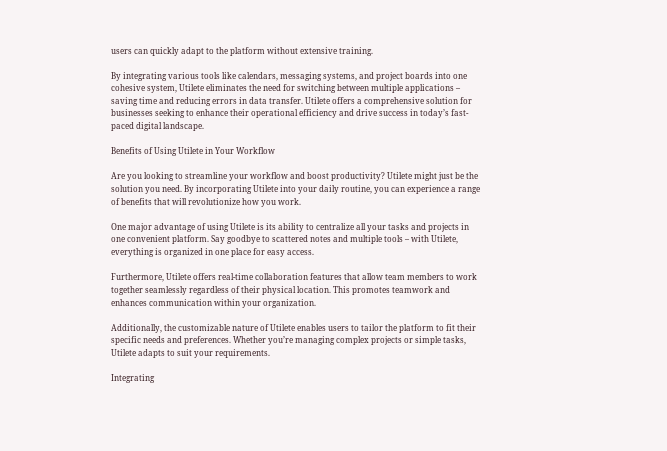users can quickly adapt to the platform without extensive training.

By integrating various tools like calendars, messaging systems, and project boards into one cohesive system, Utilete eliminates the need for switching between multiple applications – saving time and reducing errors in data transfer. Utilete offers a comprehensive solution for businesses seeking to enhance their operational efficiency and drive success in today’s fast-paced digital landscape.

Benefits of Using Utilete in Your Workflow

Are you looking to streamline your workflow and boost productivity? Utilete might just be the solution you need. By incorporating Utilete into your daily routine, you can experience a range of benefits that will revolutionize how you work.

One major advantage of using Utilete is its ability to centralize all your tasks and projects in one convenient platform. Say goodbye to scattered notes and multiple tools – with Utilete, everything is organized in one place for easy access.

Furthermore, Utilete offers real-time collaboration features that allow team members to work together seamlessly regardless of their physical location. This promotes teamwork and enhances communication within your organization.

Additionally, the customizable nature of Utilete enables users to tailor the platform to fit their specific needs and preferences. Whether you’re managing complex projects or simple tasks, Utilete adapts to suit your requirements.

Integrating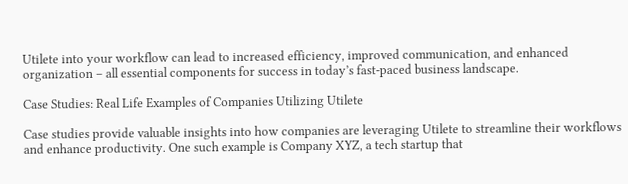Utilete into your workflow can lead to increased efficiency, improved communication, and enhanced organization – all essential components for success in today’s fast-paced business landscape.

Case Studies: Real Life Examples of Companies Utilizing Utilete

Case studies provide valuable insights into how companies are leveraging Utilete to streamline their workflows and enhance productivity. One such example is Company XYZ, a tech startup that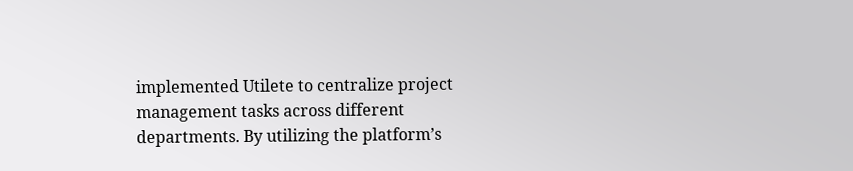implemented Utilete to centralize project management tasks across different departments. By utilizing the platform’s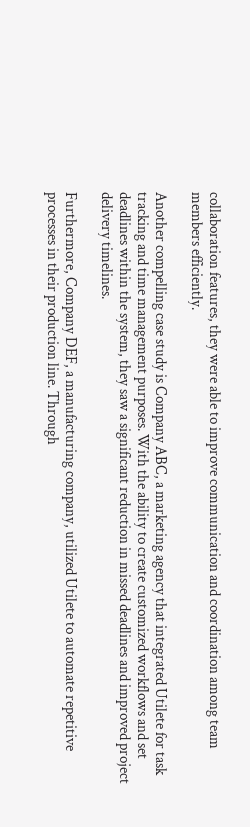collaboration features, they were able to improve communication and coordination among team members efficiently.

Another compelling case study is Company ABC, a marketing agency that integrated Utilete for task tracking and time management purposes. With the ability to create customized workflows and set deadlines within the system, they saw a significant reduction in missed deadlines and improved project delivery timelines.

Furthermore, Company DEF, a manufacturing company, utilized Utilete to automate repetitive processes in their production line. Through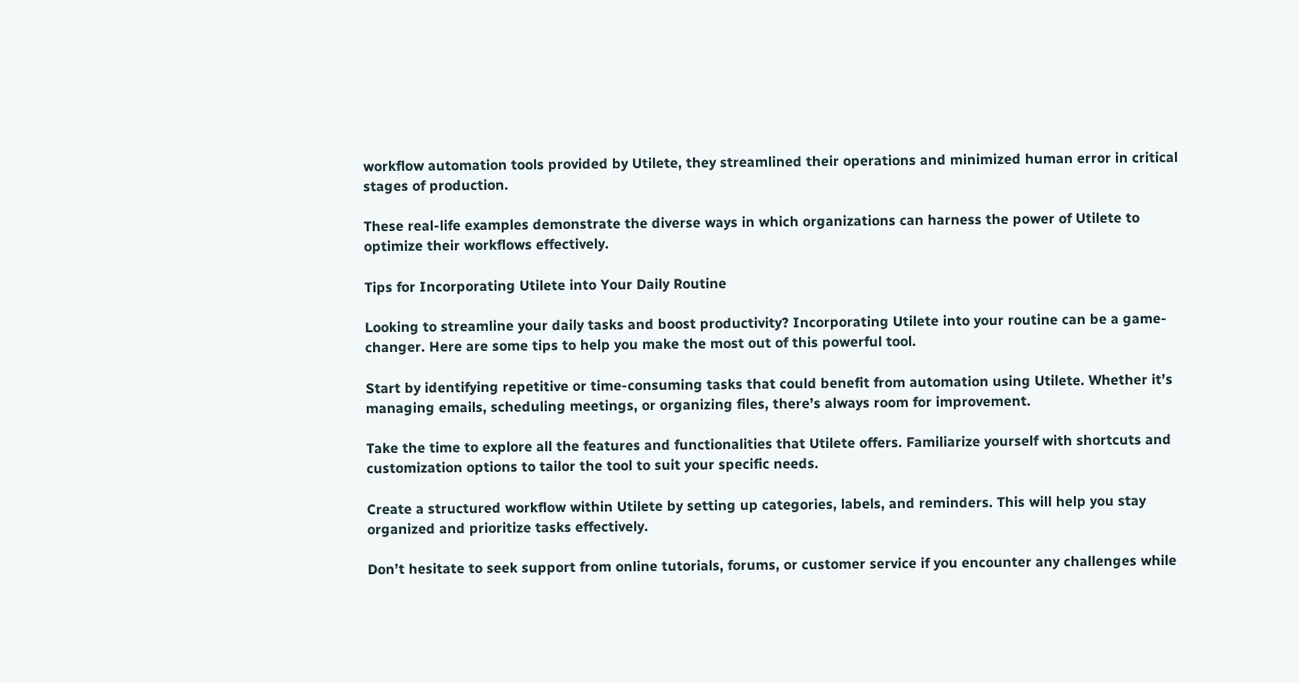workflow automation tools provided by Utilete, they streamlined their operations and minimized human error in critical stages of production.

These real-life examples demonstrate the diverse ways in which organizations can harness the power of Utilete to optimize their workflows effectively.

Tips for Incorporating Utilete into Your Daily Routine

Looking to streamline your daily tasks and boost productivity? Incorporating Utilete into your routine can be a game-changer. Here are some tips to help you make the most out of this powerful tool.

Start by identifying repetitive or time-consuming tasks that could benefit from automation using Utilete. Whether it’s managing emails, scheduling meetings, or organizing files, there’s always room for improvement.

Take the time to explore all the features and functionalities that Utilete offers. Familiarize yourself with shortcuts and customization options to tailor the tool to suit your specific needs.

Create a structured workflow within Utilete by setting up categories, labels, and reminders. This will help you stay organized and prioritize tasks effectively.

Don’t hesitate to seek support from online tutorials, forums, or customer service if you encounter any challenges while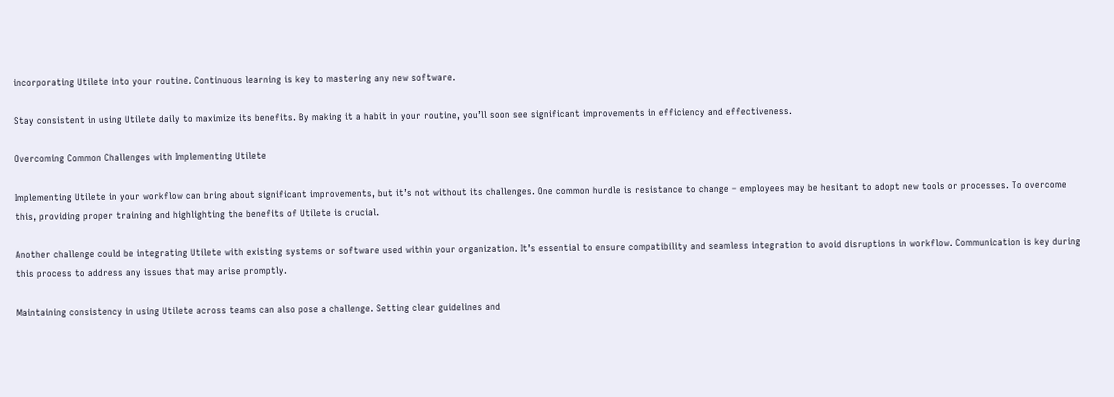incorporating Utilete into your routine. Continuous learning is key to mastering any new software.

Stay consistent in using Utilete daily to maximize its benefits. By making it a habit in your routine, you’ll soon see significant improvements in efficiency and effectiveness.

Overcoming Common Challenges with Implementing Utilete

Implementing Utilete in your workflow can bring about significant improvements, but it’s not without its challenges. One common hurdle is resistance to change – employees may be hesitant to adopt new tools or processes. To overcome this, providing proper training and highlighting the benefits of Utilete is crucial.

Another challenge could be integrating Utilete with existing systems or software used within your organization. It’s essential to ensure compatibility and seamless integration to avoid disruptions in workflow. Communication is key during this process to address any issues that may arise promptly.

Maintaining consistency in using Utilete across teams can also pose a challenge. Setting clear guidelines and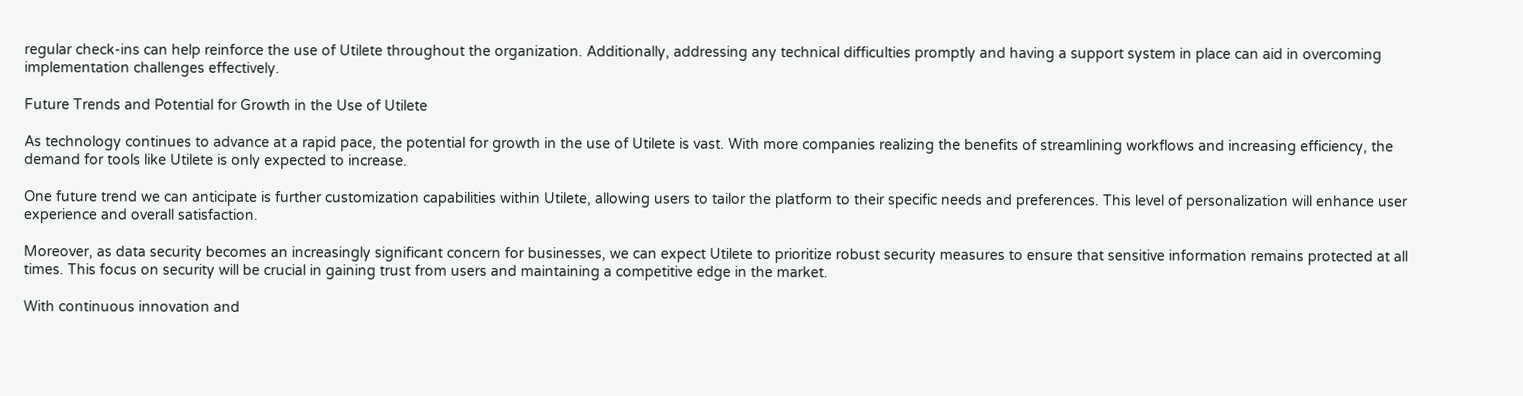regular check-ins can help reinforce the use of Utilete throughout the organization. Additionally, addressing any technical difficulties promptly and having a support system in place can aid in overcoming implementation challenges effectively.

Future Trends and Potential for Growth in the Use of Utilete

As technology continues to advance at a rapid pace, the potential for growth in the use of Utilete is vast. With more companies realizing the benefits of streamlining workflows and increasing efficiency, the demand for tools like Utilete is only expected to increase.

One future trend we can anticipate is further customization capabilities within Utilete, allowing users to tailor the platform to their specific needs and preferences. This level of personalization will enhance user experience and overall satisfaction.

Moreover, as data security becomes an increasingly significant concern for businesses, we can expect Utilete to prioritize robust security measures to ensure that sensitive information remains protected at all times. This focus on security will be crucial in gaining trust from users and maintaining a competitive edge in the market.

With continuous innovation and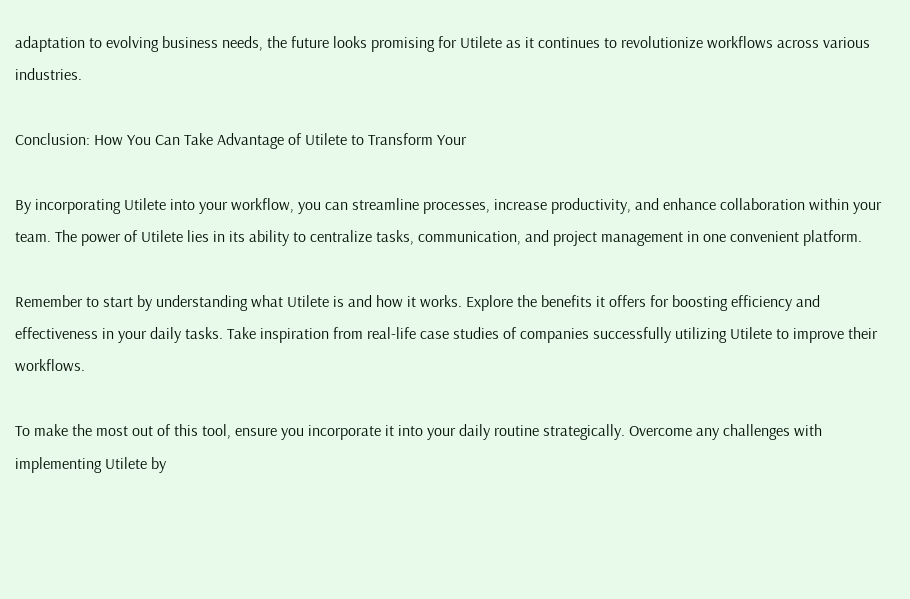adaptation to evolving business needs, the future looks promising for Utilete as it continues to revolutionize workflows across various industries.

Conclusion: How You Can Take Advantage of Utilete to Transform Your

By incorporating Utilete into your workflow, you can streamline processes, increase productivity, and enhance collaboration within your team. The power of Utilete lies in its ability to centralize tasks, communication, and project management in one convenient platform.

Remember to start by understanding what Utilete is and how it works. Explore the benefits it offers for boosting efficiency and effectiveness in your daily tasks. Take inspiration from real-life case studies of companies successfully utilizing Utilete to improve their workflows.

To make the most out of this tool, ensure you incorporate it into your daily routine strategically. Overcome any challenges with implementing Utilete by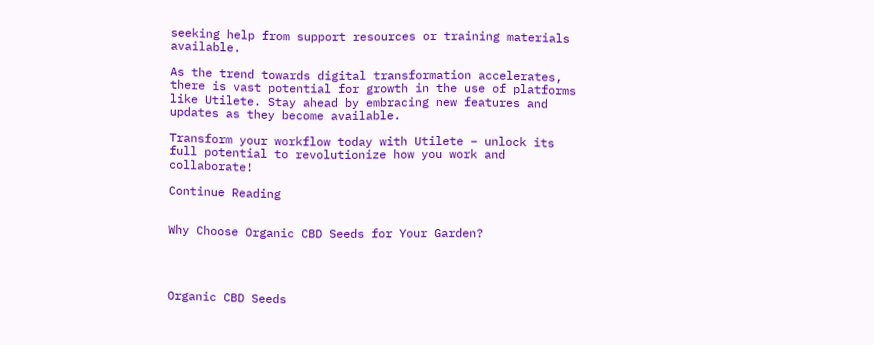seeking help from support resources or training materials available.

As the trend towards digital transformation accelerates, there is vast potential for growth in the use of platforms like Utilete. Stay ahead by embracing new features and updates as they become available.

Transform your workflow today with Utilete – unlock its full potential to revolutionize how you work and collaborate!

Continue Reading


Why Choose Organic CBD Seeds for Your Garden?




Organic CBD Seeds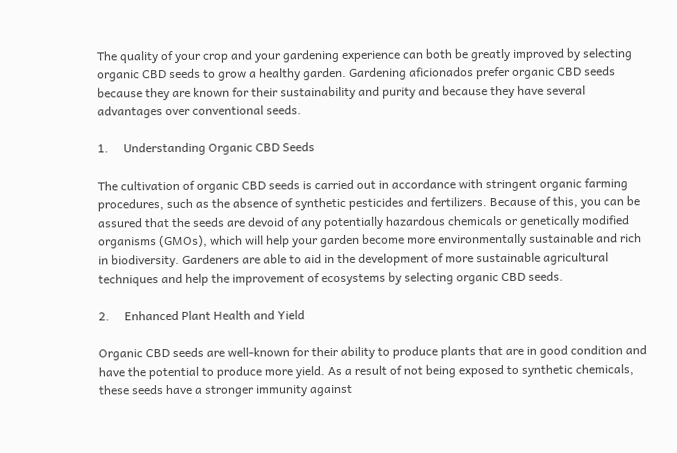The quality of your crop and your gardening experience can both be greatly improved by selecting organic CBD seeds to grow a healthy garden. Gardening aficionados prefer organic CBD seeds because they are known for their sustainability and purity and because they have several advantages over conventional seeds.

1.     Understanding Organic CBD Seeds

The cultivation of organic CBD seeds is carried out in accordance with stringent organic farming procedures, such as the absence of synthetic pesticides and fertilizers. Because of this, you can be assured that the seeds are devoid of any potentially hazardous chemicals or genetically modified organisms (GMOs), which will help your garden become more environmentally sustainable and rich in biodiversity. Gardeners are able to aid in the development of more sustainable agricultural techniques and help the improvement of ecosystems by selecting organic CBD seeds.

2.     Enhanced Plant Health and Yield

Organic CBD seeds are well-known for their ability to produce plants that are in good condition and have the potential to produce more yield. As a result of not being exposed to synthetic chemicals, these seeds have a stronger immunity against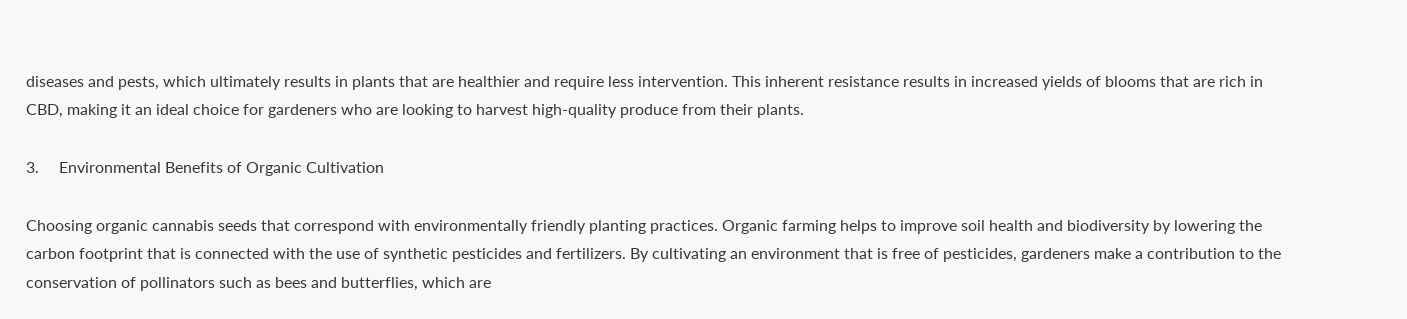diseases and pests, which ultimately results in plants that are healthier and require less intervention. This inherent resistance results in increased yields of blooms that are rich in CBD, making it an ideal choice for gardeners who are looking to harvest high-quality produce from their plants.

3.     Environmental Benefits of Organic Cultivation

Choosing organic cannabis seeds that correspond with environmentally friendly planting practices. Organic farming helps to improve soil health and biodiversity by lowering the carbon footprint that is connected with the use of synthetic pesticides and fertilizers. By cultivating an environment that is free of pesticides, gardeners make a contribution to the conservation of pollinators such as bees and butterflies, which are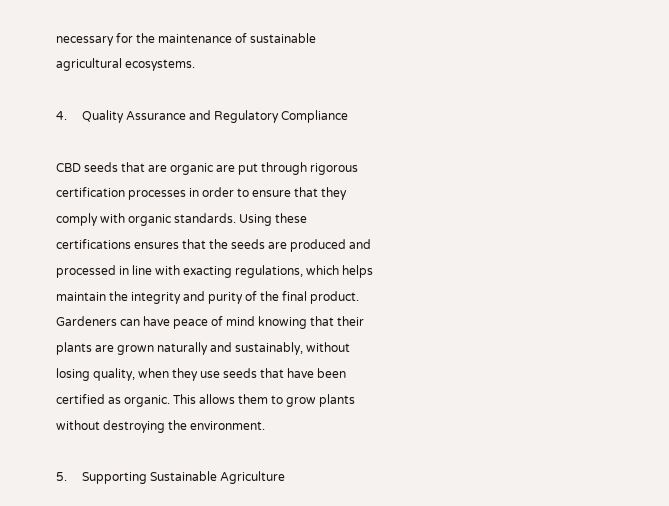necessary for the maintenance of sustainable agricultural ecosystems.

4.     Quality Assurance and Regulatory Compliance

CBD seeds that are organic are put through rigorous certification processes in order to ensure that they comply with organic standards. Using these certifications ensures that the seeds are produced and processed in line with exacting regulations, which helps maintain the integrity and purity of the final product. Gardeners can have peace of mind knowing that their plants are grown naturally and sustainably, without losing quality, when they use seeds that have been certified as organic. This allows them to grow plants without destroying the environment.

5.     Supporting Sustainable Agriculture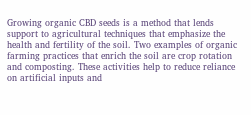Growing organic CBD seeds is a method that lends support to agricultural techniques that emphasize the health and fertility of the soil. Two examples of organic farming practices that enrich the soil are crop rotation and composting. These activities help to reduce reliance on artificial inputs and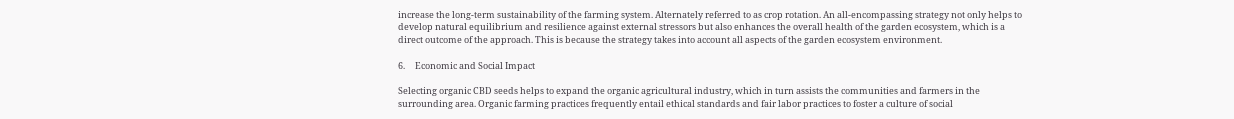increase the long-term sustainability of the farming system. Alternately referred to as crop rotation. An all-encompassing strategy not only helps to develop natural equilibrium and resilience against external stressors but also enhances the overall health of the garden ecosystem, which is a direct outcome of the approach. This is because the strategy takes into account all aspects of the garden ecosystem environment.

6.     Economic and Social Impact

Selecting organic CBD seeds helps to expand the organic agricultural industry, which in turn assists the communities and farmers in the surrounding area. Organic farming practices frequently entail ethical standards and fair labor practices to foster a culture of social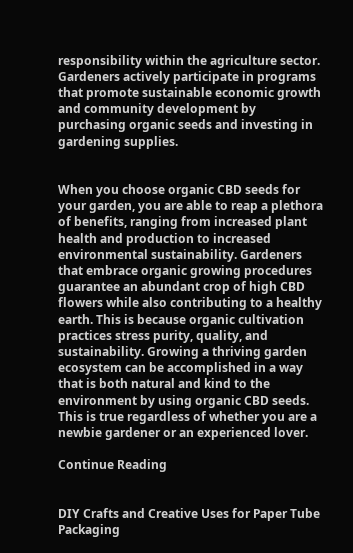responsibility within the agriculture sector. Gardeners actively participate in programs that promote sustainable economic growth and community development by purchasing organic seeds and investing in gardening supplies.


When you choose organic CBD seeds for your garden, you are able to reap a plethora of benefits, ranging from increased plant health and production to increased environmental sustainability. Gardeners that embrace organic growing procedures guarantee an abundant crop of high CBD flowers while also contributing to a healthy earth. This is because organic cultivation practices stress purity, quality, and sustainability. Growing a thriving garden ecosystem can be accomplished in a way that is both natural and kind to the environment by using organic CBD seeds. This is true regardless of whether you are a newbie gardener or an experienced lover.

Continue Reading


DIY Crafts and Creative Uses for Paper Tube Packaging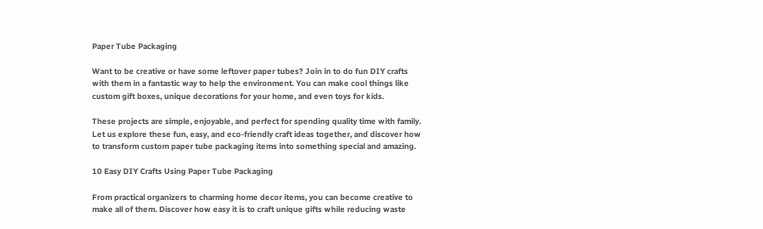Paper Tube Packaging

Want to be creative or have some leftover paper tubes? Join in to do fun DIY crafts with them in a fantastic way to help the environment. You can make cool things like custom gift boxes, unique decorations for your home, and even toys for kids.

These projects are simple, enjoyable, and perfect for spending quality time with family. Let us explore these fun, easy, and eco-friendly craft ideas together, and discover how to transform custom paper tube packaging items into something special and amazing.

10 Easy DIY Crafts Using Paper Tube Packaging

From practical organizers to charming home decor items, you can become creative to make all of them. Discover how easy it is to craft unique gifts while reducing waste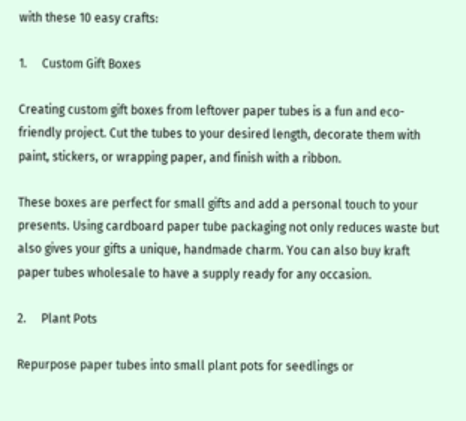with these 10 easy crafts:

1.     Custom Gift Boxes

Creating custom gift boxes from leftover paper tubes is a fun and eco-friendly project. Cut the tubes to your desired length, decorate them with paint, stickers, or wrapping paper, and finish with a ribbon.

These boxes are perfect for small gifts and add a personal touch to your presents. Using cardboard paper tube packaging not only reduces waste but also gives your gifts a unique, handmade charm. You can also buy kraft paper tubes wholesale to have a supply ready for any occasion.

2.     Plant Pots

Repurpose paper tubes into small plant pots for seedlings or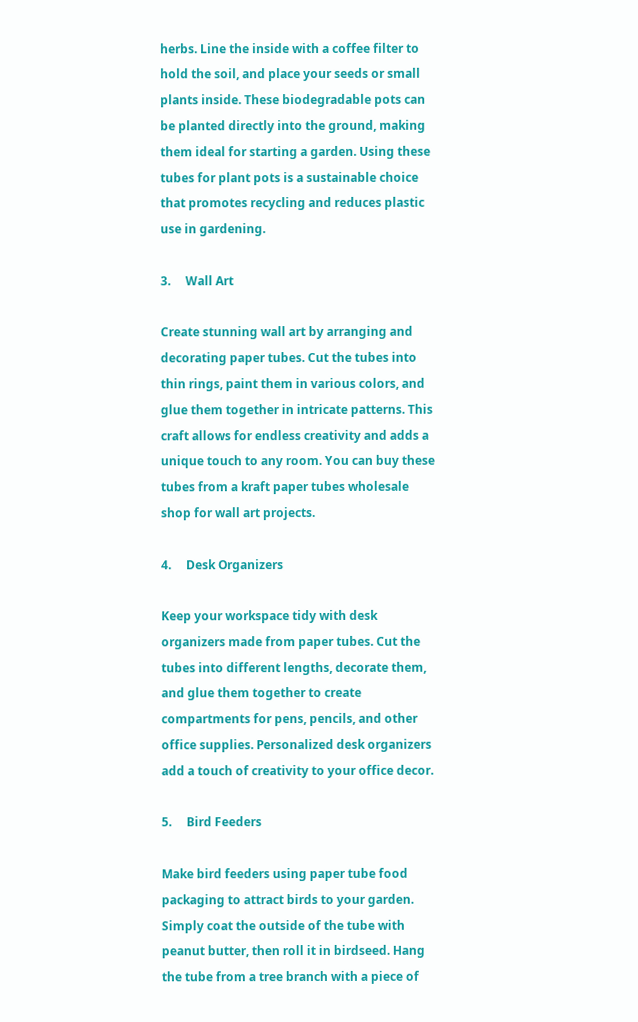herbs. Line the inside with a coffee filter to hold the soil, and place your seeds or small plants inside. These biodegradable pots can be planted directly into the ground, making them ideal for starting a garden. Using these tubes for plant pots is a sustainable choice that promotes recycling and reduces plastic use in gardening.

3.     Wall Art

Create stunning wall art by arranging and decorating paper tubes. Cut the tubes into thin rings, paint them in various colors, and glue them together in intricate patterns. This craft allows for endless creativity and adds a unique touch to any room. You can buy these tubes from a kraft paper tubes wholesale shop for wall art projects.

4.     Desk Organizers

Keep your workspace tidy with desk organizers made from paper tubes. Cut the tubes into different lengths, decorate them, and glue them together to create compartments for pens, pencils, and other office supplies. Personalized desk organizers add a touch of creativity to your office decor.

5.     Bird Feeders

Make bird feeders using paper tube food packaging to attract birds to your garden. Simply coat the outside of the tube with peanut butter, then roll it in birdseed. Hang the tube from a tree branch with a piece of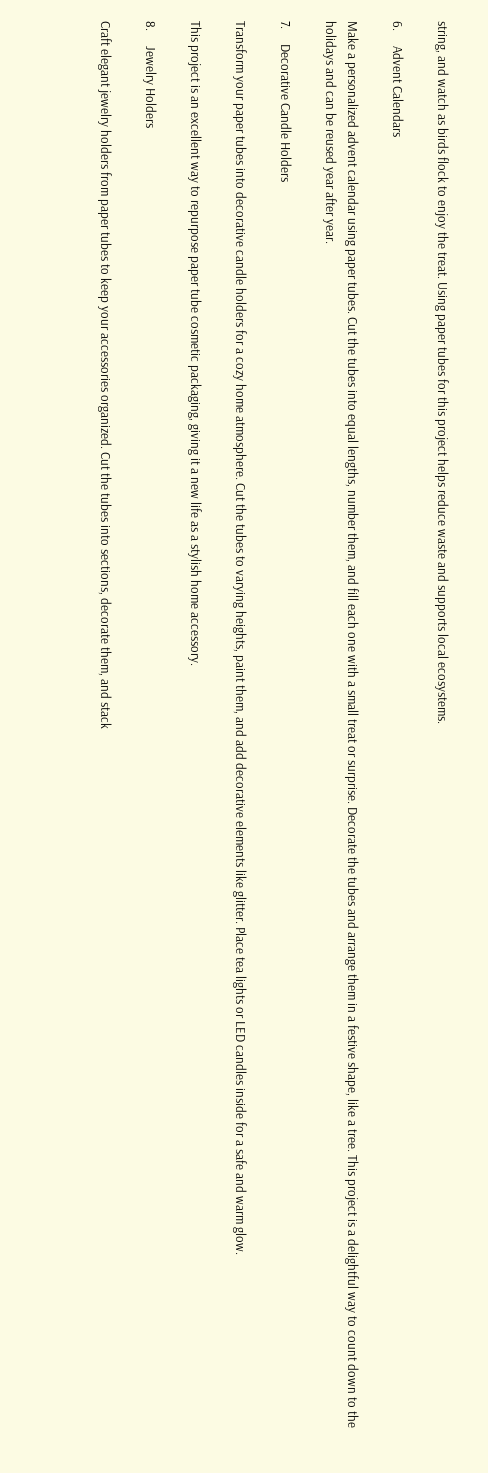string, and watch as birds flock to enjoy the treat. Using paper tubes for this project helps reduce waste and supports local ecosystems.

6.     Advent Calendars

Make a personalized advent calendar using paper tubes. Cut the tubes into equal lengths, number them, and fill each one with a small treat or surprise. Decorate the tubes and arrange them in a festive shape, like a tree. This project is a delightful way to count down to the holidays and can be reused year after year.

7.     Decorative Candle Holders

Transform your paper tubes into decorative candle holders for a cozy home atmosphere. Cut the tubes to varying heights, paint them, and add decorative elements like glitter. Place tea lights or LED candles inside for a safe and warm glow.

This project is an excellent way to repurpose paper tube cosmetic packaging, giving it a new life as a stylish home accessory.

8.     Jewelry Holders

Craft elegant jewelry holders from paper tubes to keep your accessories organized. Cut the tubes into sections, decorate them, and stack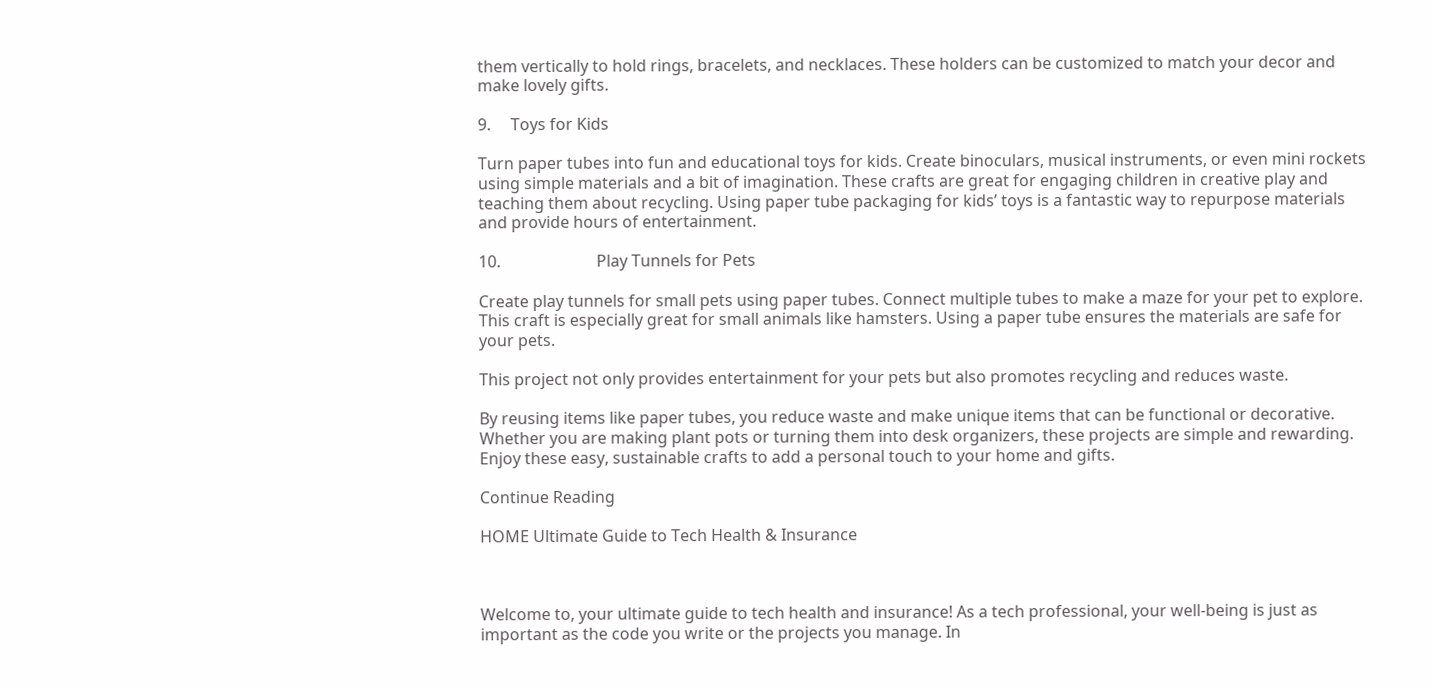them vertically to hold rings, bracelets, and necklaces. These holders can be customized to match your decor and make lovely gifts.

9.     Toys for Kids

Turn paper tubes into fun and educational toys for kids. Create binoculars, musical instruments, or even mini rockets using simple materials and a bit of imagination. These crafts are great for engaging children in creative play and teaching them about recycling. Using paper tube packaging for kids’ toys is a fantastic way to repurpose materials and provide hours of entertainment.

10.                        Play Tunnels for Pets

Create play tunnels for small pets using paper tubes. Connect multiple tubes to make a maze for your pet to explore. This craft is especially great for small animals like hamsters. Using a paper tube ensures the materials are safe for your pets.

This project not only provides entertainment for your pets but also promotes recycling and reduces waste.

By reusing items like paper tubes, you reduce waste and make unique items that can be functional or decorative. Whether you are making plant pots or turning them into desk organizers, these projects are simple and rewarding. Enjoy these easy, sustainable crafts to add a personal touch to your home and gifts.

Continue Reading

HOME Ultimate Guide to Tech Health & Insurance



Welcome to, your ultimate guide to tech health and insurance! As a tech professional, your well-being is just as important as the code you write or the projects you manage. In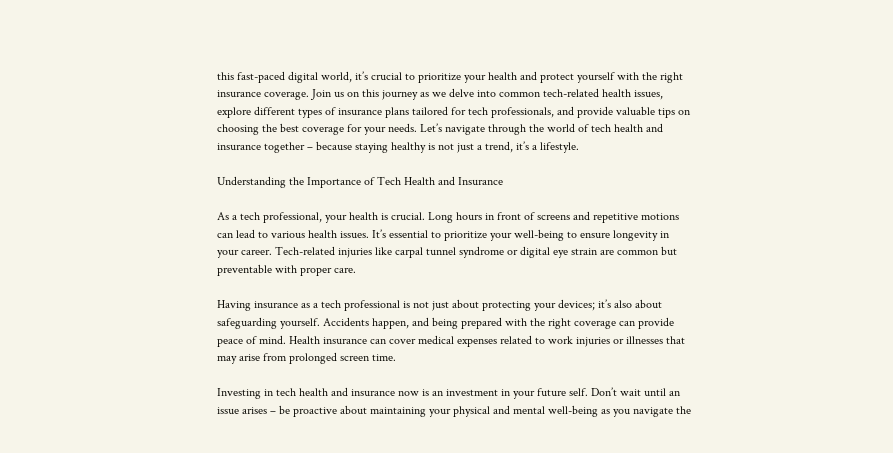this fast-paced digital world, it’s crucial to prioritize your health and protect yourself with the right insurance coverage. Join us on this journey as we delve into common tech-related health issues, explore different types of insurance plans tailored for tech professionals, and provide valuable tips on choosing the best coverage for your needs. Let’s navigate through the world of tech health and insurance together – because staying healthy is not just a trend, it’s a lifestyle.

Understanding the Importance of Tech Health and Insurance

As a tech professional, your health is crucial. Long hours in front of screens and repetitive motions can lead to various health issues. It’s essential to prioritize your well-being to ensure longevity in your career. Tech-related injuries like carpal tunnel syndrome or digital eye strain are common but preventable with proper care.

Having insurance as a tech professional is not just about protecting your devices; it’s also about safeguarding yourself. Accidents happen, and being prepared with the right coverage can provide peace of mind. Health insurance can cover medical expenses related to work injuries or illnesses that may arise from prolonged screen time.

Investing in tech health and insurance now is an investment in your future self. Don’t wait until an issue arises – be proactive about maintaining your physical and mental well-being as you navigate the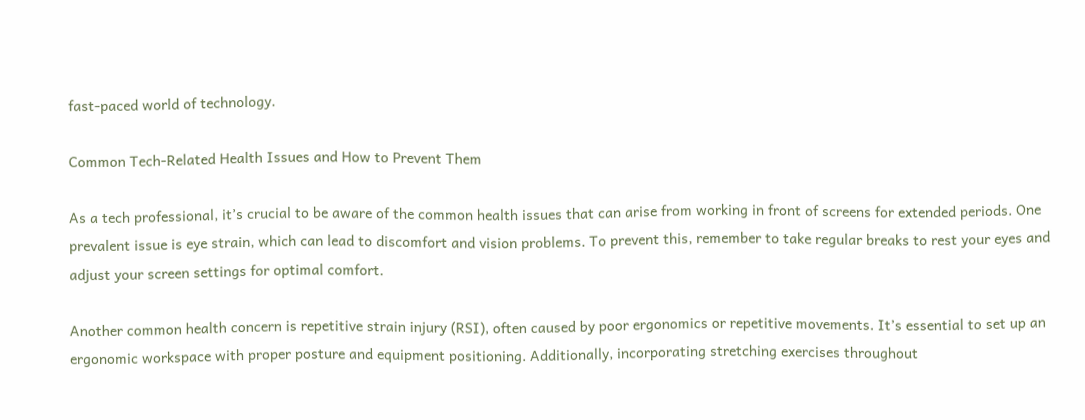fast-paced world of technology.

Common Tech-Related Health Issues and How to Prevent Them

As a tech professional, it’s crucial to be aware of the common health issues that can arise from working in front of screens for extended periods. One prevalent issue is eye strain, which can lead to discomfort and vision problems. To prevent this, remember to take regular breaks to rest your eyes and adjust your screen settings for optimal comfort.

Another common health concern is repetitive strain injury (RSI), often caused by poor ergonomics or repetitive movements. It’s essential to set up an ergonomic workspace with proper posture and equipment positioning. Additionally, incorporating stretching exercises throughout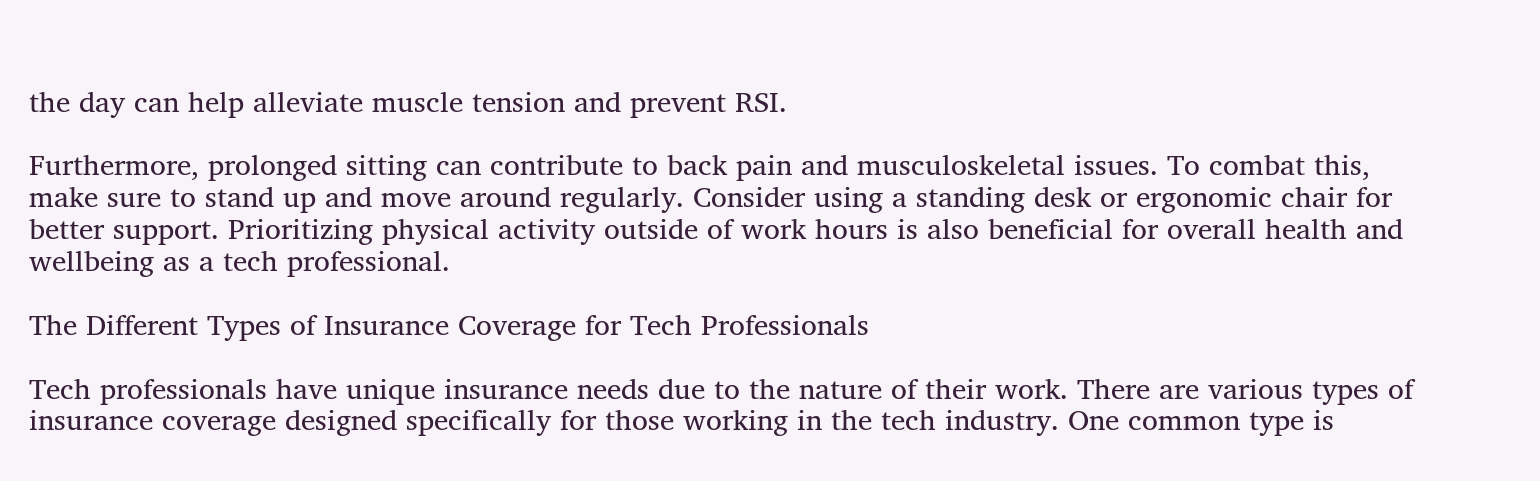the day can help alleviate muscle tension and prevent RSI.

Furthermore, prolonged sitting can contribute to back pain and musculoskeletal issues. To combat this, make sure to stand up and move around regularly. Consider using a standing desk or ergonomic chair for better support. Prioritizing physical activity outside of work hours is also beneficial for overall health and wellbeing as a tech professional.

The Different Types of Insurance Coverage for Tech Professionals

Tech professionals have unique insurance needs due to the nature of their work. There are various types of insurance coverage designed specifically for those working in the tech industry. One common type is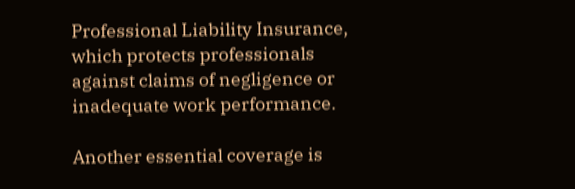Professional Liability Insurance, which protects professionals against claims of negligence or inadequate work performance.

Another essential coverage is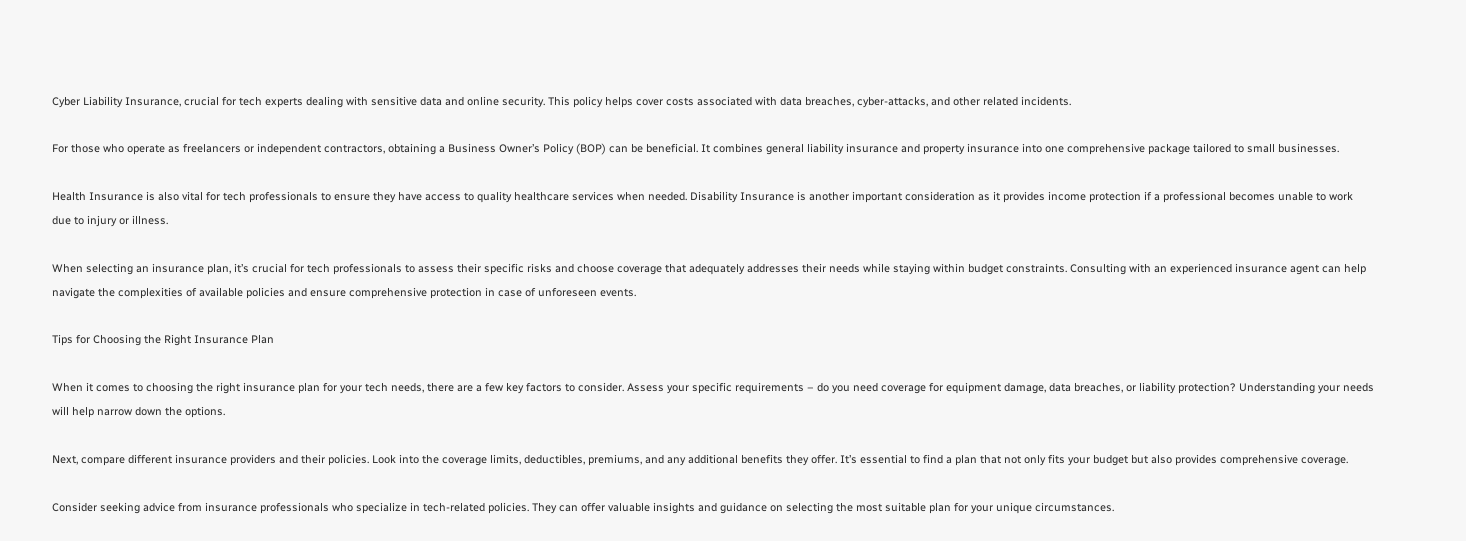Cyber Liability Insurance, crucial for tech experts dealing with sensitive data and online security. This policy helps cover costs associated with data breaches, cyber-attacks, and other related incidents.

For those who operate as freelancers or independent contractors, obtaining a Business Owner’s Policy (BOP) can be beneficial. It combines general liability insurance and property insurance into one comprehensive package tailored to small businesses.

Health Insurance is also vital for tech professionals to ensure they have access to quality healthcare services when needed. Disability Insurance is another important consideration as it provides income protection if a professional becomes unable to work due to injury or illness.

When selecting an insurance plan, it’s crucial for tech professionals to assess their specific risks and choose coverage that adequately addresses their needs while staying within budget constraints. Consulting with an experienced insurance agent can help navigate the complexities of available policies and ensure comprehensive protection in case of unforeseen events.

Tips for Choosing the Right Insurance Plan

When it comes to choosing the right insurance plan for your tech needs, there are a few key factors to consider. Assess your specific requirements – do you need coverage for equipment damage, data breaches, or liability protection? Understanding your needs will help narrow down the options.

Next, compare different insurance providers and their policies. Look into the coverage limits, deductibles, premiums, and any additional benefits they offer. It’s essential to find a plan that not only fits your budget but also provides comprehensive coverage.

Consider seeking advice from insurance professionals who specialize in tech-related policies. They can offer valuable insights and guidance on selecting the most suitable plan for your unique circumstances.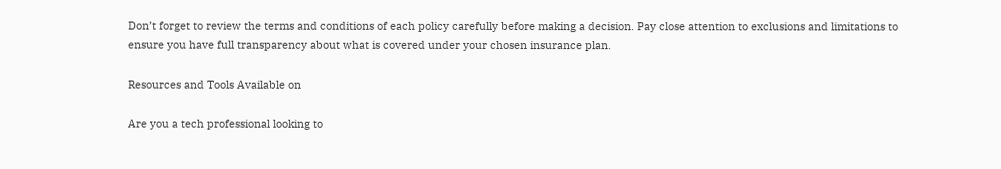Don’t forget to review the terms and conditions of each policy carefully before making a decision. Pay close attention to exclusions and limitations to ensure you have full transparency about what is covered under your chosen insurance plan.

Resources and Tools Available on

Are you a tech professional looking to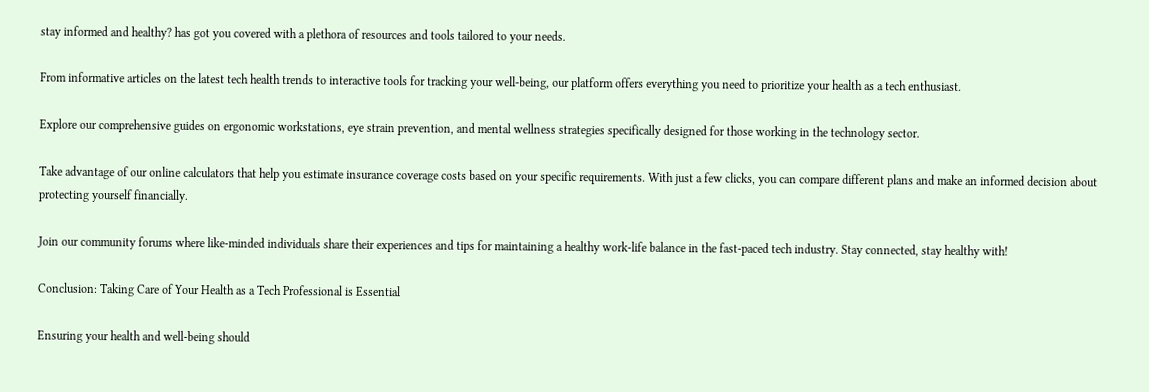stay informed and healthy? has got you covered with a plethora of resources and tools tailored to your needs.

From informative articles on the latest tech health trends to interactive tools for tracking your well-being, our platform offers everything you need to prioritize your health as a tech enthusiast.

Explore our comprehensive guides on ergonomic workstations, eye strain prevention, and mental wellness strategies specifically designed for those working in the technology sector.

Take advantage of our online calculators that help you estimate insurance coverage costs based on your specific requirements. With just a few clicks, you can compare different plans and make an informed decision about protecting yourself financially.

Join our community forums where like-minded individuals share their experiences and tips for maintaining a healthy work-life balance in the fast-paced tech industry. Stay connected, stay healthy with!

Conclusion: Taking Care of Your Health as a Tech Professional is Essential

Ensuring your health and well-being should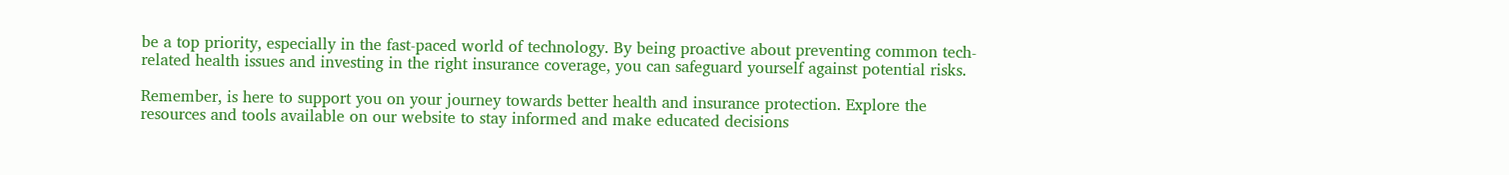be a top priority, especially in the fast-paced world of technology. By being proactive about preventing common tech-related health issues and investing in the right insurance coverage, you can safeguard yourself against potential risks.

Remember, is here to support you on your journey towards better health and insurance protection. Explore the resources and tools available on our website to stay informed and make educated decisions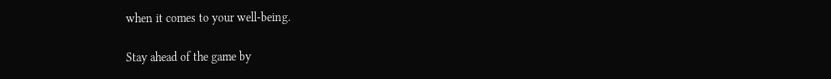when it comes to your well-being.

Stay ahead of the game by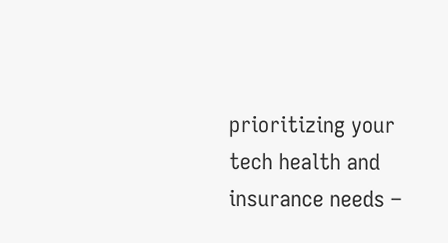prioritizing your tech health and insurance needs –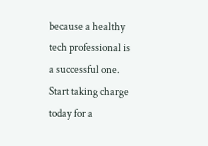because a healthy tech professional is a successful one. Start taking charge today for a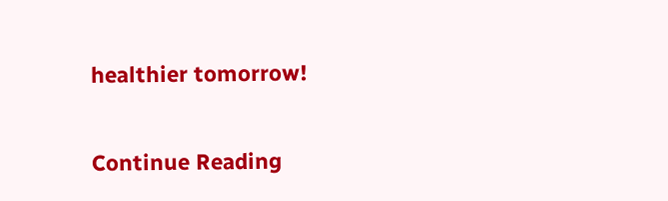healthier tomorrow!

Continue Reading